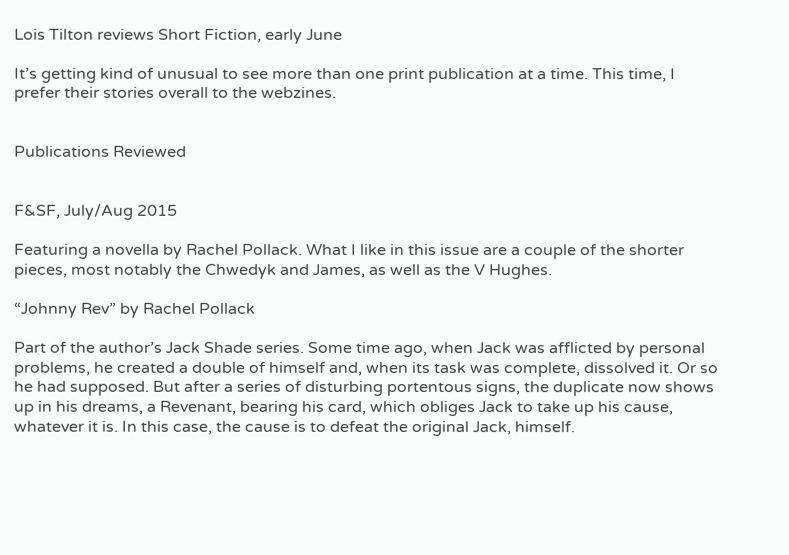Lois Tilton reviews Short Fiction, early June

It’s getting kind of unusual to see more than one print publication at a time. This time, I prefer their stories overall to the webzines.


Publications Reviewed


F&SF, July/Aug 2015

Featuring a novella by Rachel Pollack. What I like in this issue are a couple of the shorter pieces, most notably the Chwedyk and James, as well as the V Hughes.

“Johnny Rev” by Rachel Pollack

Part of the author’s Jack Shade series. Some time ago, when Jack was afflicted by personal problems, he created a double of himself and, when its task was complete, dissolved it. Or so he had supposed. But after a series of disturbing portentous signs, the duplicate now shows up in his dreams, a Revenant, bearing his card, which obliges Jack to take up his cause, whatever it is. In this case, the cause is to defeat the original Jack, himself.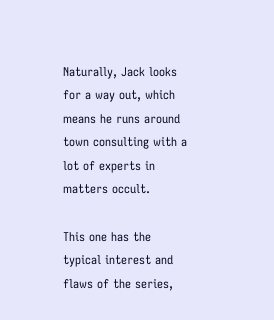Naturally, Jack looks for a way out, which means he runs around town consulting with a lot of experts in matters occult.

This one has the typical interest and flaws of the series,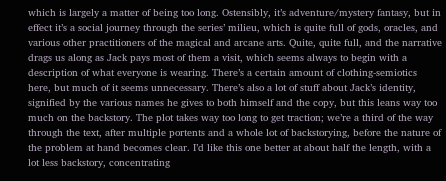which is largely a matter of being too long. Ostensibly, it’s adventure/mystery fantasy, but in effect it’s a social journey through the series’ milieu, which is quite full of gods, oracles, and various other practitioners of the magical and arcane arts. Quite, quite full, and the narrative drags us along as Jack pays most of them a visit, which seems always to begin with a description of what everyone is wearing. There’s a certain amount of clothing-semiotics here, but much of it seems unnecessary. There’s also a lot of stuff about Jack’s identity, signified by the various names he gives to both himself and the copy, but this leans way too much on the backstory. The plot takes way too long to get traction; we’re a third of the way through the text, after multiple portents and a whole lot of backstorying, before the nature of the problem at hand becomes clear. I’d like this one better at about half the length, with a lot less backstory, concentrating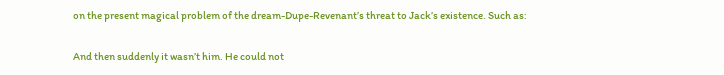on the present magical problem of the dream-Dupe-Revenant’s threat to Jack’s existence. Such as:

And then suddenly it wasn’t him. He could not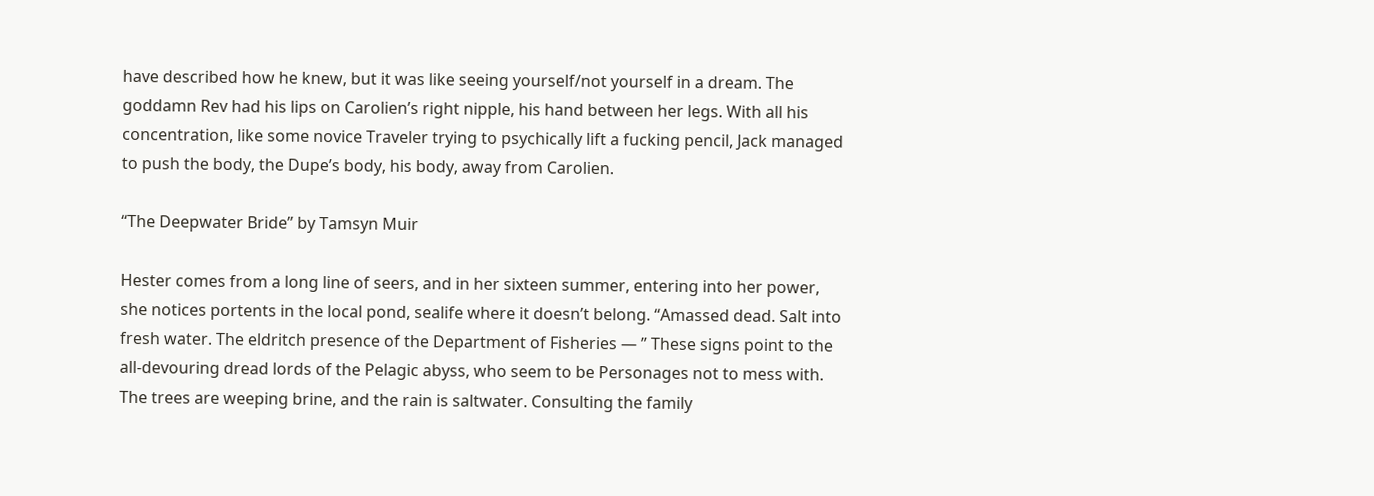have described how he knew, but it was like seeing yourself/not yourself in a dream. The goddamn Rev had his lips on Carolien’s right nipple, his hand between her legs. With all his concentration, like some novice Traveler trying to psychically lift a fucking pencil, Jack managed to push the body, the Dupe’s body, his body, away from Carolien.

“The Deepwater Bride” by Tamsyn Muir

Hester comes from a long line of seers, and in her sixteen summer, entering into her power, she notices portents in the local pond, sealife where it doesn’t belong. “Amassed dead. Salt into fresh water. The eldritch presence of the Department of Fisheries — ” These signs point to the all-devouring dread lords of the Pelagic abyss, who seem to be Personages not to mess with. The trees are weeping brine, and the rain is saltwater. Consulting the family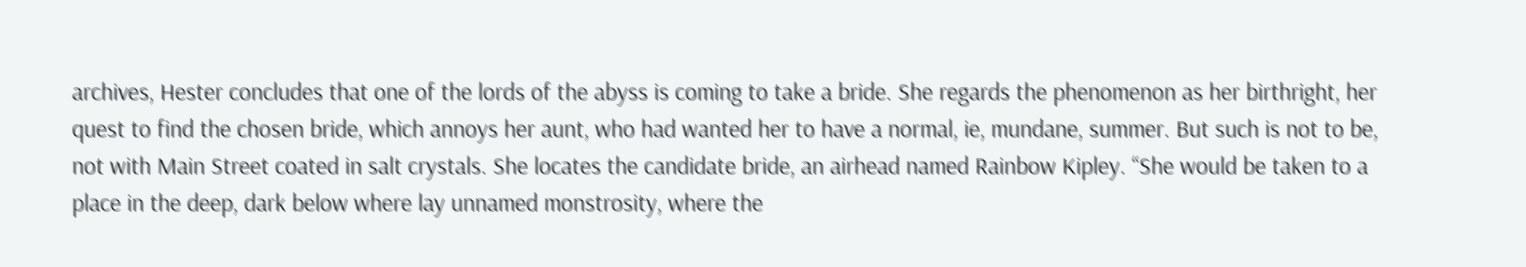archives, Hester concludes that one of the lords of the abyss is coming to take a bride. She regards the phenomenon as her birthright, her quest to find the chosen bride, which annoys her aunt, who had wanted her to have a normal, ie, mundane, summer. But such is not to be, not with Main Street coated in salt crystals. She locates the candidate bride, an airhead named Rainbow Kipley. “She would be taken to a place in the deep, dark below where lay unnamed monstrosity, where the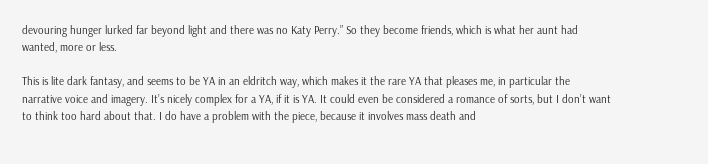devouring hunger lurked far beyond light and there was no Katy Perry.” So they become friends, which is what her aunt had wanted, more or less.

This is lite dark fantasy, and seems to be YA in an eldritch way, which makes it the rare YA that pleases me, in particular the narrative voice and imagery. It’s nicely complex for a YA, if it is YA. It could even be considered a romance of sorts, but I don’t want to think too hard about that. I do have a problem with the piece, because it involves mass death and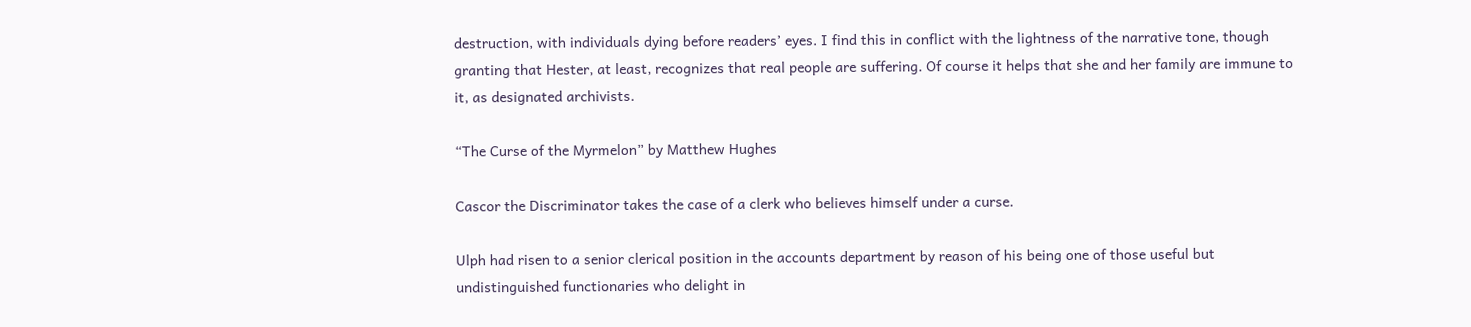destruction, with individuals dying before readers’ eyes. I find this in conflict with the lightness of the narrative tone, though granting that Hester, at least, recognizes that real people are suffering. Of course it helps that she and her family are immune to it, as designated archivists.

“The Curse of the Myrmelon” by Matthew Hughes

Cascor the Discriminator takes the case of a clerk who believes himself under a curse.

Ulph had risen to a senior clerical position in the accounts department by reason of his being one of those useful but undistinguished functionaries who delight in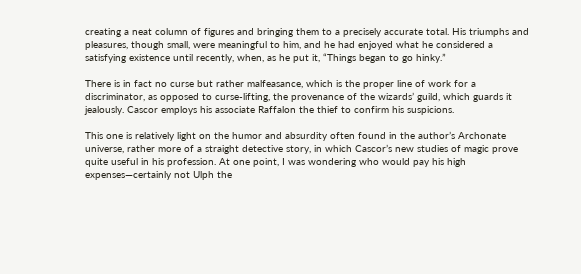creating a neat column of figures and bringing them to a precisely accurate total. His triumphs and pleasures, though small, were meaningful to him, and he had enjoyed what he considered a satisfying existence until recently, when, as he put it, “Things began to go hinky.”

There is in fact no curse but rather malfeasance, which is the proper line of work for a discriminator, as opposed to curse-lifting, the provenance of the wizards’ guild, which guards it jealously. Cascor employs his associate Raffalon the thief to confirm his suspicions.

This one is relatively light on the humor and absurdity often found in the author’s Archonate universe, rather more of a straight detective story, in which Cascor’s new studies of magic prove quite useful in his profession. At one point, I was wondering who would pay his high expenses—certainly not Ulph the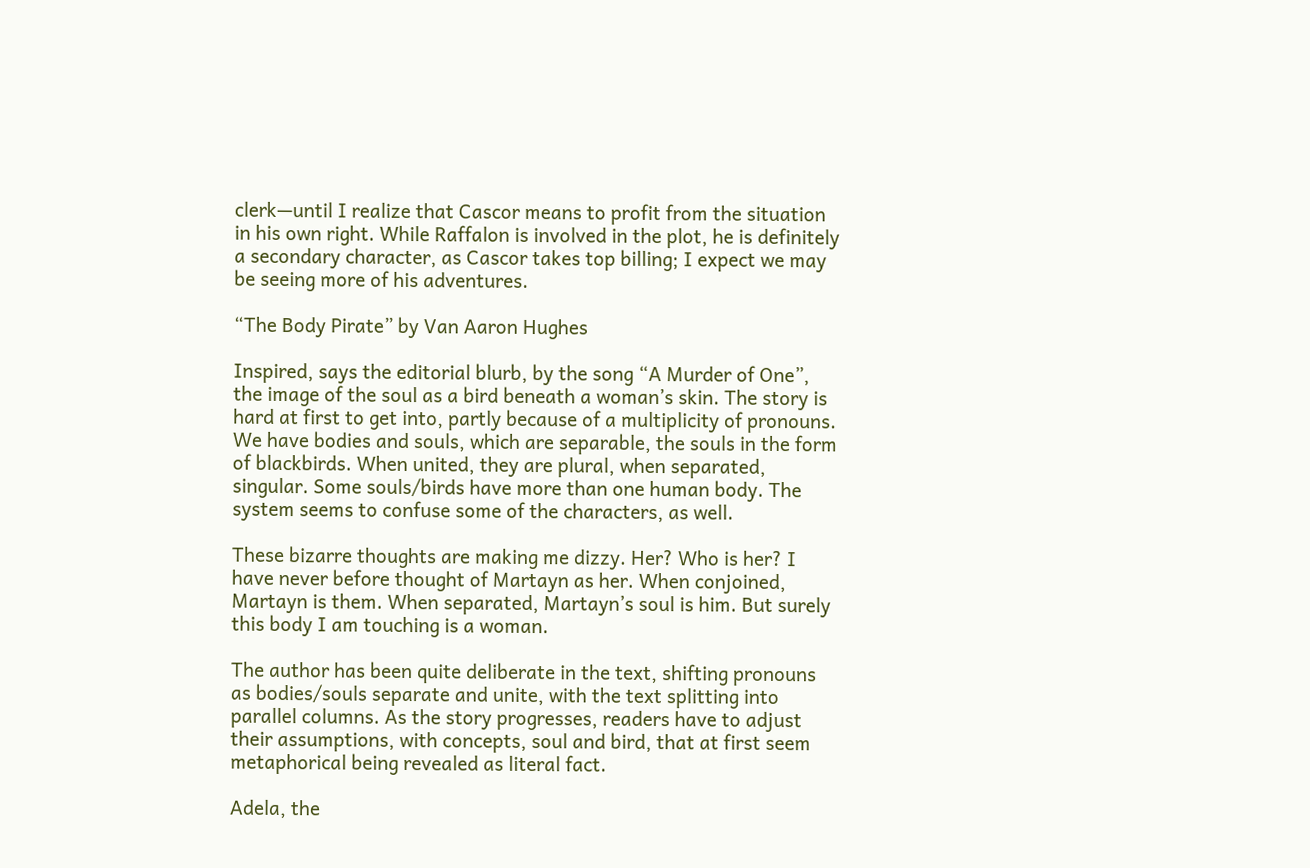clerk—until I realize that Cascor means to profit from the situation in his own right. While Raffalon is involved in the plot, he is definitely a secondary character, as Cascor takes top billing; I expect we may be seeing more of his adventures.

“The Body Pirate” by Van Aaron Hughes

Inspired, says the editorial blurb, by the song “A Murder of One”, the image of the soul as a bird beneath a woman’s skin. The story is hard at first to get into, partly because of a multiplicity of pronouns. We have bodies and souls, which are separable, the souls in the form of blackbirds. When united, they are plural, when separated, singular. Some souls/birds have more than one human body. The system seems to confuse some of the characters, as well.

These bizarre thoughts are making me dizzy. Her? Who is her? I have never before thought of Martayn as her. When conjoined, Martayn is them. When separated, Martayn’s soul is him. But surely this body I am touching is a woman.

The author has been quite deliberate in the text, shifting pronouns as bodies/souls separate and unite, with the text splitting into parallel columns. As the story progresses, readers have to adjust their assumptions, with concepts, soul and bird, that at first seem metaphorical being revealed as literal fact.

Adela, the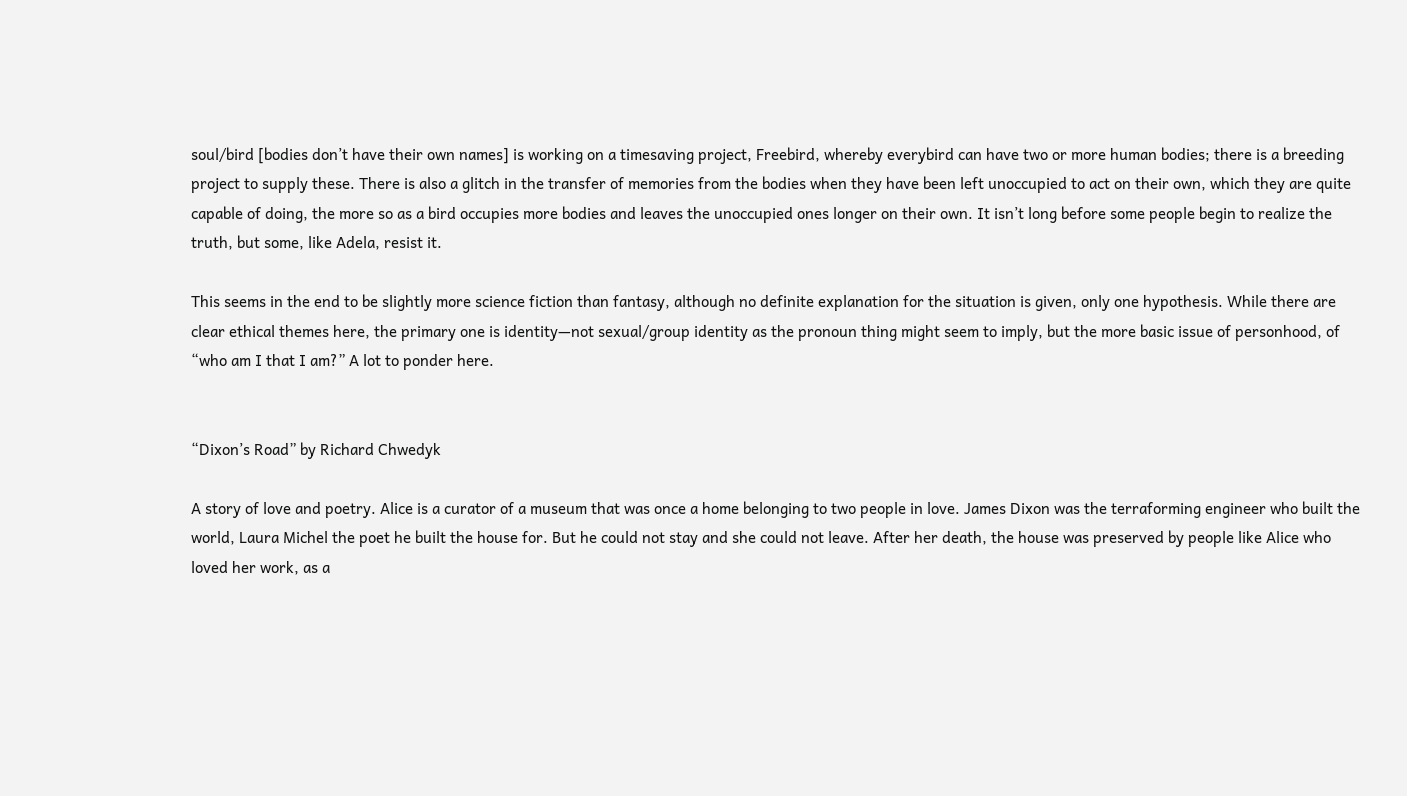soul/bird [bodies don’t have their own names] is working on a timesaving project, Freebird, whereby everybird can have two or more human bodies; there is a breeding project to supply these. There is also a glitch in the transfer of memories from the bodies when they have been left unoccupied to act on their own, which they are quite capable of doing, the more so as a bird occupies more bodies and leaves the unoccupied ones longer on their own. It isn’t long before some people begin to realize the truth, but some, like Adela, resist it.

This seems in the end to be slightly more science fiction than fantasy, although no definite explanation for the situation is given, only one hypothesis. While there are clear ethical themes here, the primary one is identity—not sexual/group identity as the pronoun thing might seem to imply, but the more basic issue of personhood, of “who am I that I am?” A lot to ponder here.


“Dixon’s Road” by Richard Chwedyk

A story of love and poetry. Alice is a curator of a museum that was once a home belonging to two people in love. James Dixon was the terraforming engineer who built the world, Laura Michel the poet he built the house for. But he could not stay and she could not leave. After her death, the house was preserved by people like Alice who loved her work, as a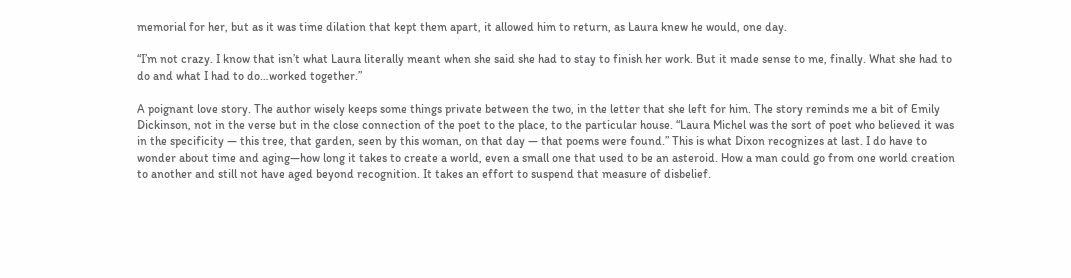memorial for her, but as it was time dilation that kept them apart, it allowed him to return, as Laura knew he would, one day.

“I’m not crazy. I know that isn’t what Laura literally meant when she said she had to stay to finish her work. But it made sense to me, finally. What she had to do and what I had to do…worked together.”

A poignant love story. The author wisely keeps some things private between the two, in the letter that she left for him. The story reminds me a bit of Emily Dickinson, not in the verse but in the close connection of the poet to the place, to the particular house. “Laura Michel was the sort of poet who believed it was in the specificity — this tree, that garden, seen by this woman, on that day — that poems were found.” This is what Dixon recognizes at last. I do have to wonder about time and aging—how long it takes to create a world, even a small one that used to be an asteroid. How a man could go from one world creation to another and still not have aged beyond recognition. It takes an effort to suspend that measure of disbelief.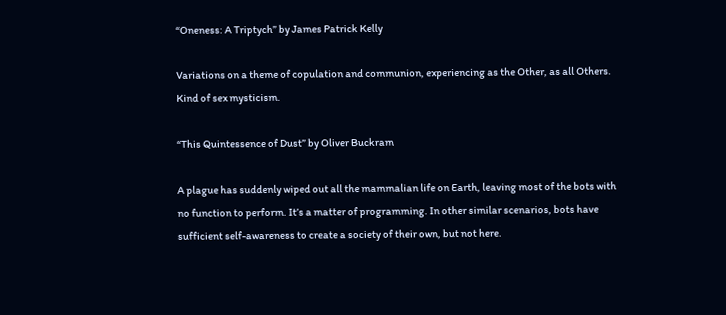“Oneness: A Triptych” by James Patrick Kelly

Variations on a theme of copulation and communion, experiencing as the Other, as all Others. Kind of sex mysticism.

“This Quintessence of Dust” by Oliver Buckram

A plague has suddenly wiped out all the mammalian life on Earth, leaving most of the bots with no function to perform. It’s a matter of programming. In other similar scenarios, bots have sufficient self-awareness to create a society of their own, but not here.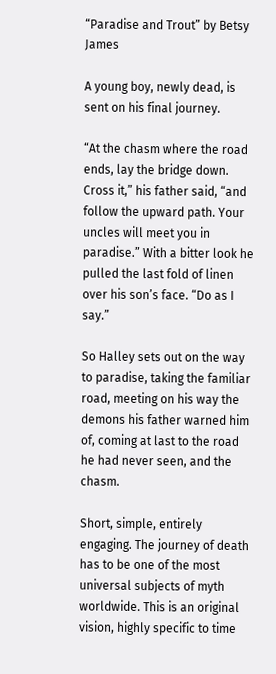“Paradise and Trout” by Betsy James

A young boy, newly dead, is sent on his final journey.

“At the chasm where the road ends, lay the bridge down. Cross it,” his father said, “and follow the upward path. Your uncles will meet you in paradise.” With a bitter look he pulled the last fold of linen over his son’s face. “Do as I say.”

So Halley sets out on the way to paradise, taking the familiar road, meeting on his way the demons his father warned him of, coming at last to the road he had never seen, and the chasm.

Short, simple, entirely engaging. The journey of death has to be one of the most universal subjects of myth worldwide. This is an original vision, highly specific to time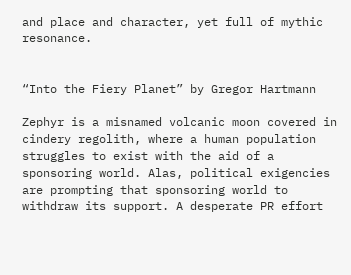and place and character, yet full of mythic resonance.


“Into the Fiery Planet” by Gregor Hartmann

Zephyr is a misnamed volcanic moon covered in cindery regolith, where a human population struggles to exist with the aid of a sponsoring world. Alas, political exigencies are prompting that sponsoring world to withdraw its support. A desperate PR effort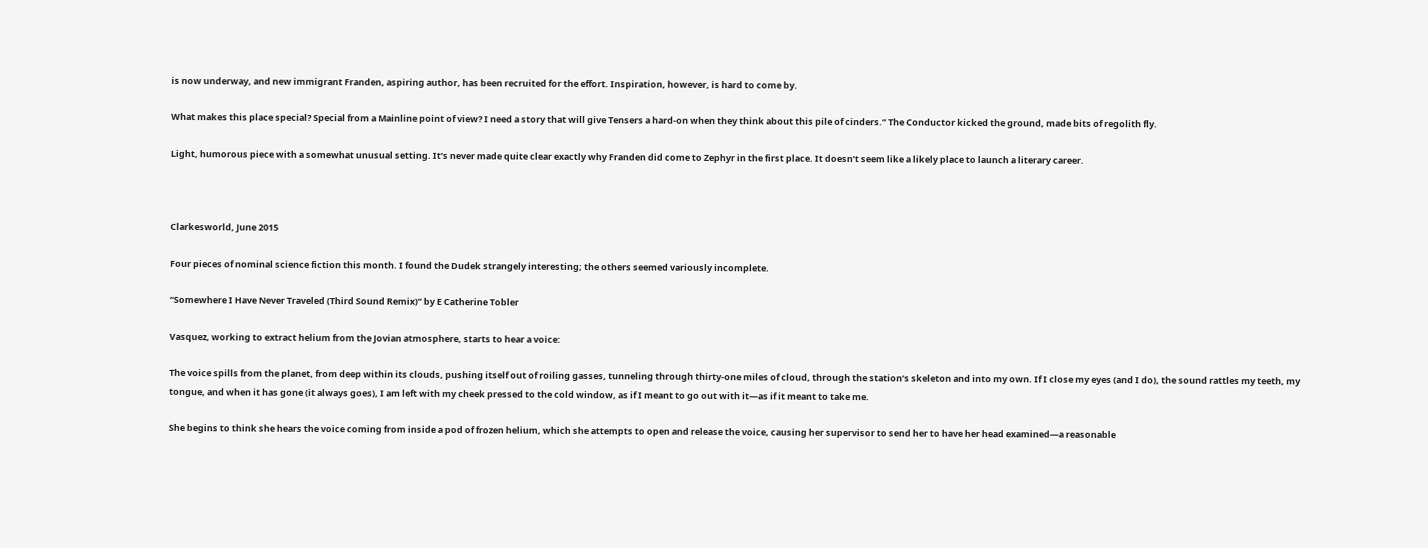is now underway, and new immigrant Franden, aspiring author, has been recruited for the effort. Inspiration, however, is hard to come by.

What makes this place special? Special from a Mainline point of view? I need a story that will give Tensers a hard-on when they think about this pile of cinders.” The Conductor kicked the ground, made bits of regolith fly.

Light, humorous piece with a somewhat unusual setting. It’s never made quite clear exactly why Franden did come to Zephyr in the first place. It doesn’t seem like a likely place to launch a literary career.



Clarkesworld, June 2015

Four pieces of nominal science fiction this month. I found the Dudek strangely interesting; the others seemed variously incomplete.

“Somewhere I Have Never Traveled (Third Sound Remix)” by E Catherine Tobler

Vasquez, working to extract helium from the Jovian atmosphere, starts to hear a voice:

The voice spills from the planet, from deep within its clouds, pushing itself out of roiling gasses, tunneling through thirty-one miles of cloud, through the station’s skeleton and into my own. If I close my eyes (and I do), the sound rattles my teeth, my tongue, and when it has gone (it always goes), I am left with my cheek pressed to the cold window, as if I meant to go out with it—as if it meant to take me.

She begins to think she hears the voice coming from inside a pod of frozen helium, which she attempts to open and release the voice, causing her supervisor to send her to have her head examined—a reasonable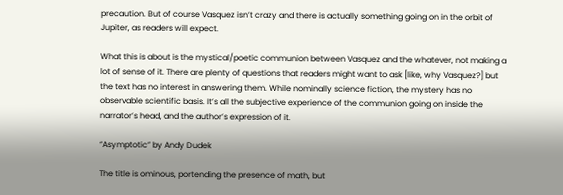precaution. But of course Vasquez isn’t crazy and there is actually something going on in the orbit of Jupiter, as readers will expect.

What this is about is the mystical/poetic communion between Vasquez and the whatever, not making a lot of sense of it. There are plenty of questions that readers might want to ask [like, why Vasquez?] but the text has no interest in answering them. While nominally science fiction, the mystery has no observable scientific basis. It’s all the subjective experience of the communion going on inside the narrator’s head, and the author’s expression of it.

“Asymptotic” by Andy Dudek

The title is ominous, portending the presence of math, but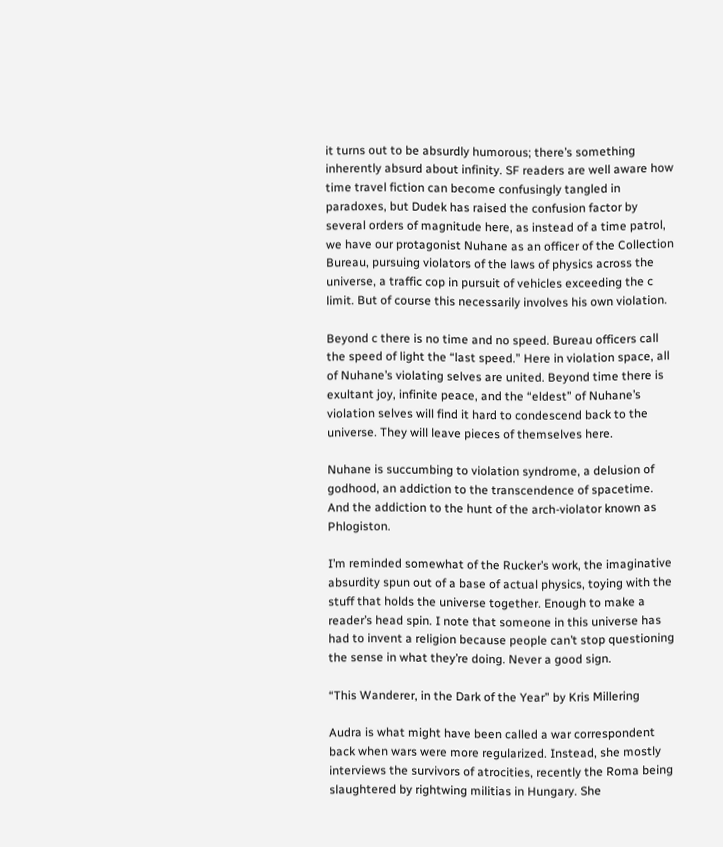it turns out to be absurdly humorous; there’s something inherently absurd about infinity. SF readers are well aware how time travel fiction can become confusingly tangled in paradoxes, but Dudek has raised the confusion factor by several orders of magnitude here, as instead of a time patrol, we have our protagonist Nuhane as an officer of the Collection Bureau, pursuing violators of the laws of physics across the universe, a traffic cop in pursuit of vehicles exceeding the c limit. But of course this necessarily involves his own violation.

Beyond c there is no time and no speed. Bureau officers call the speed of light the “last speed.” Here in violation space, all of Nuhane’s violating selves are united. Beyond time there is exultant joy, infinite peace, and the “eldest” of Nuhane’s violation selves will find it hard to condescend back to the universe. They will leave pieces of themselves here.

Nuhane is succumbing to violation syndrome, a delusion of godhood, an addiction to the transcendence of spacetime. And the addiction to the hunt of the arch-violator known as Phlogiston.

I’m reminded somewhat of the Rucker’s work, the imaginative absurdity spun out of a base of actual physics, toying with the stuff that holds the universe together. Enough to make a reader’s head spin. I note that someone in this universe has had to invent a religion because people can’t stop questioning the sense in what they’re doing. Never a good sign.

“This Wanderer, in the Dark of the Year” by Kris Millering

Audra is what might have been called a war correspondent back when wars were more regularized. Instead, she mostly interviews the survivors of atrocities, recently the Roma being slaughtered by rightwing militias in Hungary. She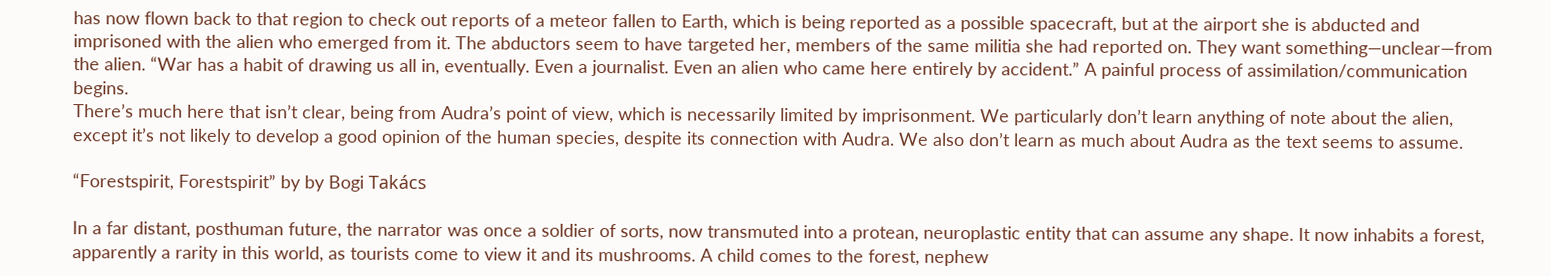has now flown back to that region to check out reports of a meteor fallen to Earth, which is being reported as a possible spacecraft, but at the airport she is abducted and imprisoned with the alien who emerged from it. The abductors seem to have targeted her, members of the same militia she had reported on. They want something—unclear—from the alien. “War has a habit of drawing us all in, eventually. Even a journalist. Even an alien who came here entirely by accident.” A painful process of assimilation/communication begins.
There’s much here that isn’t clear, being from Audra’s point of view, which is necessarily limited by imprisonment. We particularly don’t learn anything of note about the alien, except it’s not likely to develop a good opinion of the human species, despite its connection with Audra. We also don’t learn as much about Audra as the text seems to assume.

“Forestspirit, Forestspirit” by by Bogi Takács

In a far distant, posthuman future, the narrator was once a soldier of sorts, now transmuted into a protean, neuroplastic entity that can assume any shape. It now inhabits a forest, apparently a rarity in this world, as tourists come to view it and its mushrooms. A child comes to the forest, nephew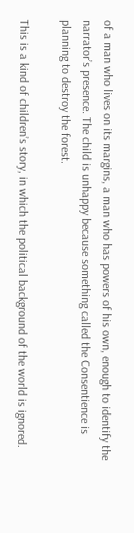of a man who lives on its margins, a man who has powers of his own, enough to identify the narrator’s presence. The child is unhappy because something called the Consentience is planning to destroy the forest.

This is a kind of children’s story, in which the political background of the world is ignored.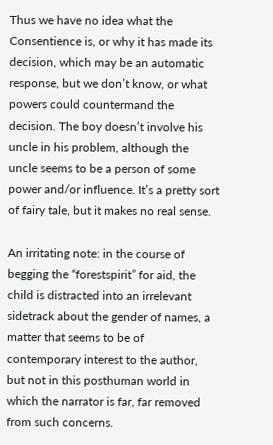Thus we have no idea what the Consentience is, or why it has made its decision, which may be an automatic response, but we don’t know, or what powers could countermand the decision. The boy doesn’t involve his uncle in his problem, although the uncle seems to be a person of some power and/or influence. It’s a pretty sort of fairy tale, but it makes no real sense.

An irritating note: in the course of begging the “forestspirit” for aid, the child is distracted into an irrelevant sidetrack about the gender of names, a matter that seems to be of contemporary interest to the author, but not in this posthuman world in which the narrator is far, far removed from such concerns.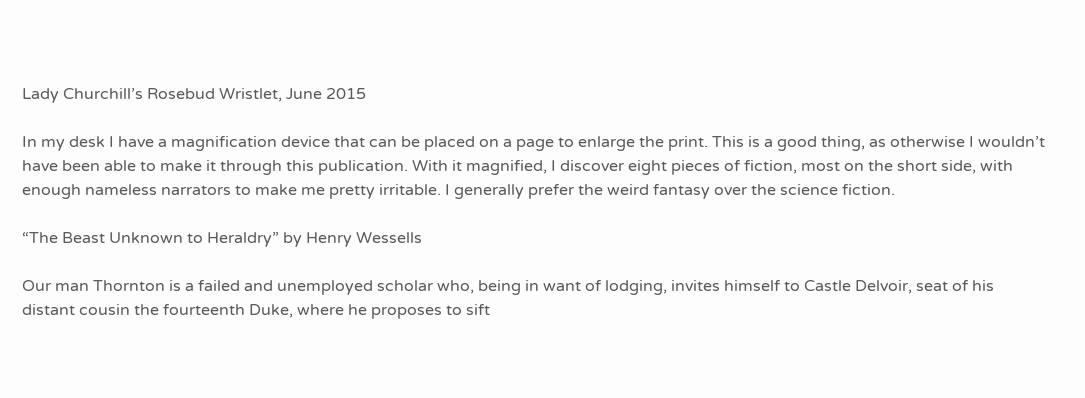Lady Churchill’s Rosebud Wristlet, June 2015

In my desk I have a magnification device that can be placed on a page to enlarge the print. This is a good thing, as otherwise I wouldn’t have been able to make it through this publication. With it magnified, I discover eight pieces of fiction, most on the short side, with enough nameless narrators to make me pretty irritable. I generally prefer the weird fantasy over the science fiction.

“The Beast Unknown to Heraldry” by Henry Wessells

Our man Thornton is a failed and unemployed scholar who, being in want of lodging, invites himself to Castle Delvoir, seat of his distant cousin the fourteenth Duke, where he proposes to sift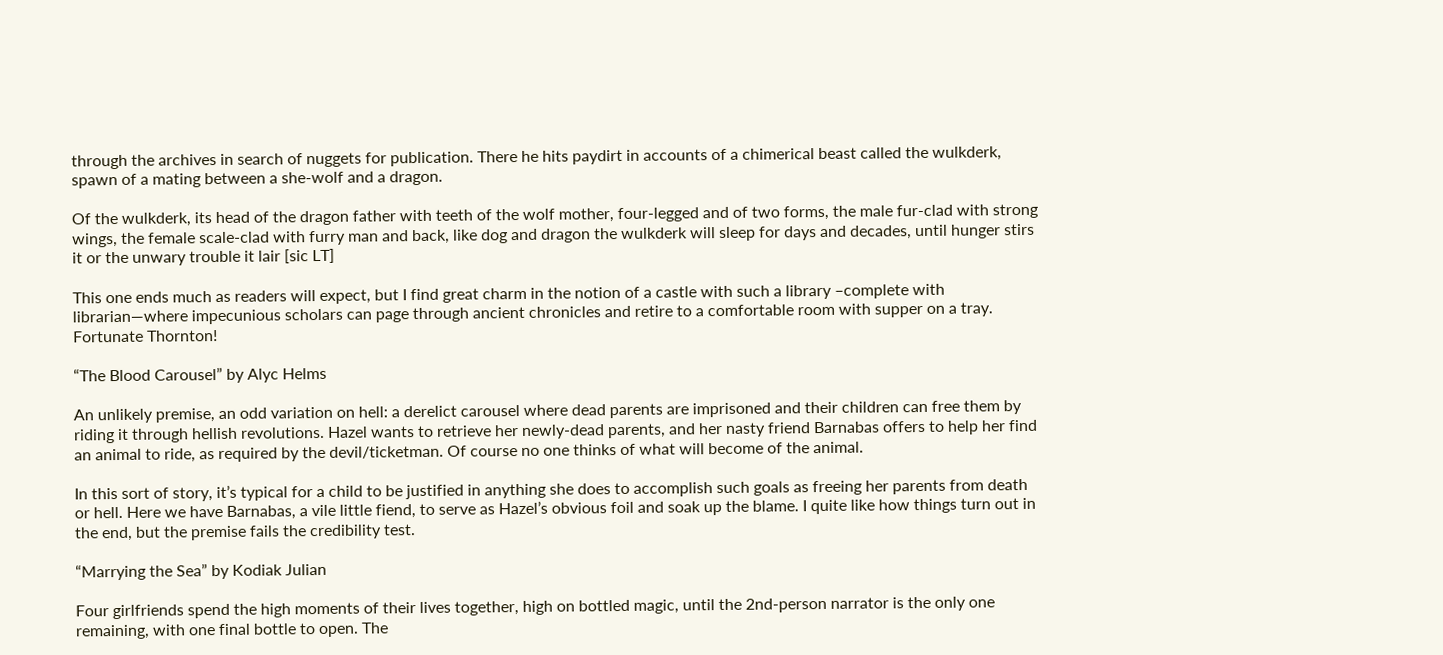through the archives in search of nuggets for publication. There he hits paydirt in accounts of a chimerical beast called the wulkderk, spawn of a mating between a she-wolf and a dragon.

Of the wulkderk, its head of the dragon father with teeth of the wolf mother, four-legged and of two forms, the male fur-clad with strong wings, the female scale-clad with furry man and back, like dog and dragon the wulkderk will sleep for days and decades, until hunger stirs it or the unwary trouble it lair [sic LT]

This one ends much as readers will expect, but I find great charm in the notion of a castle with such a library –complete with librarian—where impecunious scholars can page through ancient chronicles and retire to a comfortable room with supper on a tray. Fortunate Thornton!

“The Blood Carousel” by Alyc Helms

An unlikely premise, an odd variation on hell: a derelict carousel where dead parents are imprisoned and their children can free them by riding it through hellish revolutions. Hazel wants to retrieve her newly-dead parents, and her nasty friend Barnabas offers to help her find an animal to ride, as required by the devil/ticketman. Of course no one thinks of what will become of the animal.

In this sort of story, it’s typical for a child to be justified in anything she does to accomplish such goals as freeing her parents from death or hell. Here we have Barnabas, a vile little fiend, to serve as Hazel’s obvious foil and soak up the blame. I quite like how things turn out in the end, but the premise fails the credibility test.

“Marrying the Sea” by Kodiak Julian

Four girlfriends spend the high moments of their lives together, high on bottled magic, until the 2nd-person narrator is the only one remaining, with one final bottle to open. The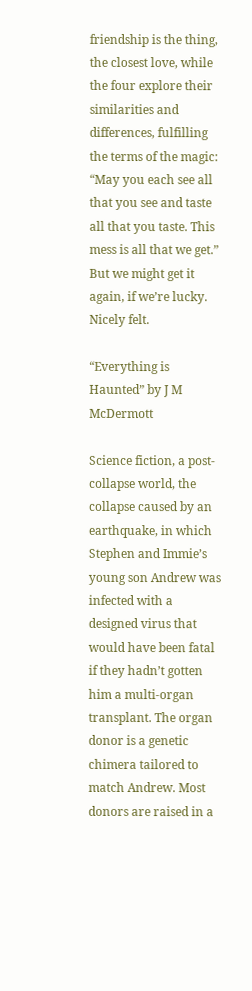friendship is the thing, the closest love, while the four explore their similarities and differences, fulfilling the terms of the magic: “May you each see all that you see and taste all that you taste. This mess is all that we get.” But we might get it again, if we’re lucky. Nicely felt.

“Everything is Haunted” by J M McDermott

Science fiction, a post-collapse world, the collapse caused by an earthquake, in which Stephen and Immie’s young son Andrew was infected with a designed virus that would have been fatal if they hadn’t gotten him a multi-organ transplant. The organ donor is a genetic chimera tailored to match Andrew. Most donors are raised in a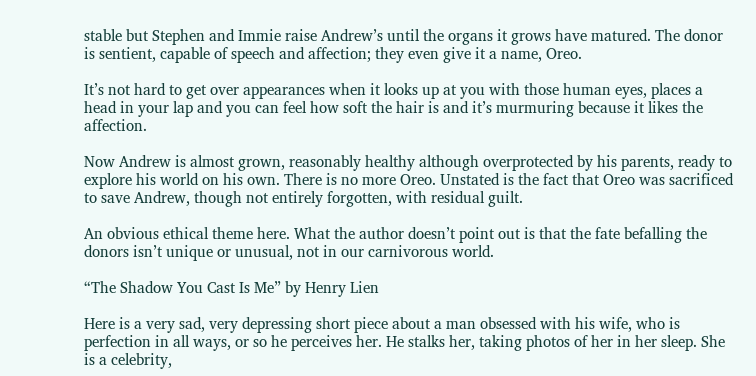stable but Stephen and Immie raise Andrew’s until the organs it grows have matured. The donor is sentient, capable of speech and affection; they even give it a name, Oreo.

It’s not hard to get over appearances when it looks up at you with those human eyes, places a head in your lap and you can feel how soft the hair is and it’s murmuring because it likes the affection.

Now Andrew is almost grown, reasonably healthy although overprotected by his parents, ready to explore his world on his own. There is no more Oreo. Unstated is the fact that Oreo was sacrificed to save Andrew, though not entirely forgotten, with residual guilt.

An obvious ethical theme here. What the author doesn’t point out is that the fate befalling the donors isn’t unique or unusual, not in our carnivorous world.

“The Shadow You Cast Is Me” by Henry Lien

Here is a very sad, very depressing short piece about a man obsessed with his wife, who is perfection in all ways, or so he perceives her. He stalks her, taking photos of her in her sleep. She is a celebrity,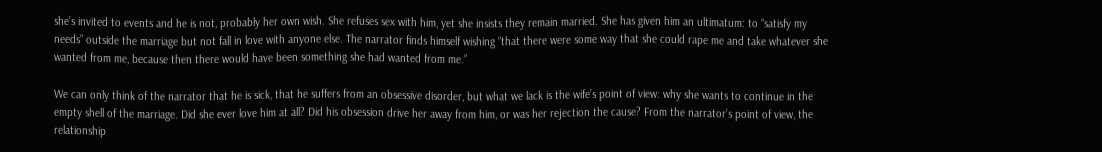she’s invited to events and he is not, probably her own wish. She refuses sex with him, yet she insists they remain married. She has given him an ultimatum: to “satisfy my needs” outside the marriage but not fall in love with anyone else. The narrator finds himself wishing “that there were some way that she could rape me and take whatever she wanted from me, because then there would have been something she had wanted from me.”

We can only think of the narrator that he is sick, that he suffers from an obsessive disorder, but what we lack is the wife’s point of view: why she wants to continue in the empty shell of the marriage. Did she ever love him at all? Did his obsession drive her away from him, or was her rejection the cause? From the narrator’s point of view, the relationship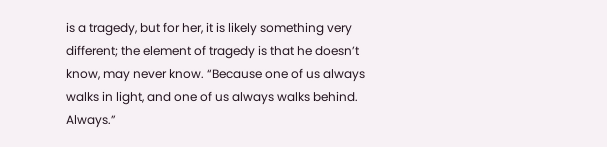is a tragedy, but for her, it is likely something very different; the element of tragedy is that he doesn’t know, may never know. “Because one of us always walks in light, and one of us always walks behind. Always.”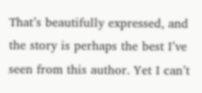That’s beautifully expressed, and the story is perhaps the best I’ve seen from this author. Yet I can’t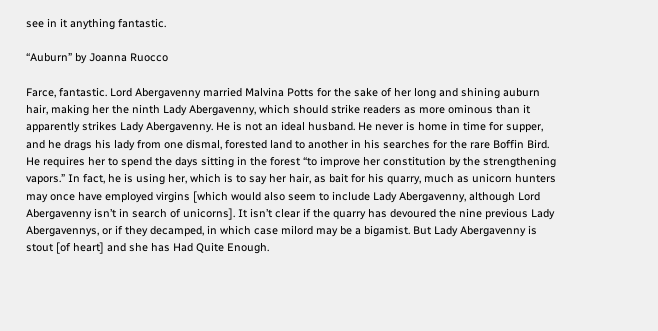see in it anything fantastic.

“Auburn” by Joanna Ruocco

Farce, fantastic. Lord Abergavenny married Malvina Potts for the sake of her long and shining auburn hair, making her the ninth Lady Abergavenny, which should strike readers as more ominous than it apparently strikes Lady Abergavenny. He is not an ideal husband. He never is home in time for supper, and he drags his lady from one dismal, forested land to another in his searches for the rare Boffin Bird. He requires her to spend the days sitting in the forest “to improve her constitution by the strengthening vapors.” In fact, he is using her, which is to say her hair, as bait for his quarry, much as unicorn hunters may once have employed virgins [which would also seem to include Lady Abergavenny, although Lord Abergavenny isn’t in search of unicorns]. It isn’t clear if the quarry has devoured the nine previous Lady Abergavennys, or if they decamped, in which case milord may be a bigamist. But Lady Abergavenny is stout [of heart] and she has Had Quite Enough.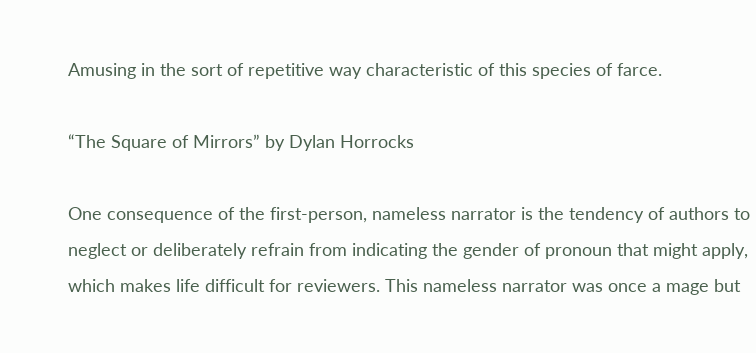Amusing in the sort of repetitive way characteristic of this species of farce.

“The Square of Mirrors” by Dylan Horrocks

One consequence of the first-person, nameless narrator is the tendency of authors to neglect or deliberately refrain from indicating the gender of pronoun that might apply, which makes life difficult for reviewers. This nameless narrator was once a mage but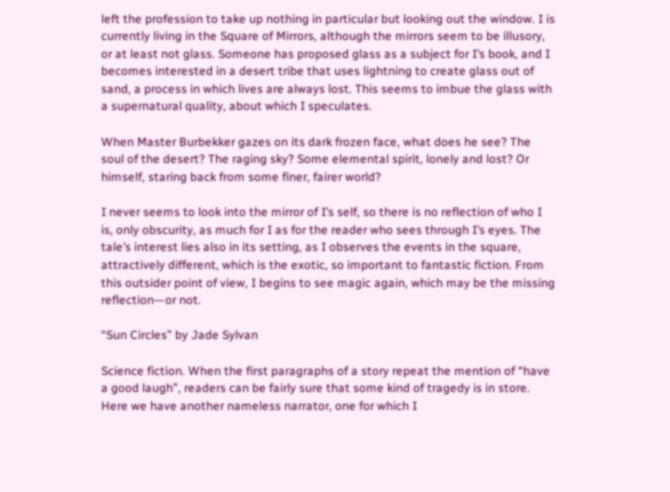left the profession to take up nothing in particular but looking out the window. I is currently living in the Square of Mirrors, although the mirrors seem to be illusory, or at least not glass. Someone has proposed glass as a subject for I’s book, and I becomes interested in a desert tribe that uses lightning to create glass out of sand, a process in which lives are always lost. This seems to imbue the glass with a supernatural quality, about which I speculates.

When Master Burbekker gazes on its dark frozen face, what does he see? The soul of the desert? The raging sky? Some elemental spirit, lonely and lost? Or himself, staring back from some finer, fairer world?

I never seems to look into the mirror of I’s self, so there is no reflection of who I is, only obscurity, as much for I as for the reader who sees through I’s eyes. The tale’s interest lies also in its setting, as I observes the events in the square, attractively different, which is the exotic, so important to fantastic fiction. From this outsider point of view, I begins to see magic again, which may be the missing reflection—or not.

“Sun Circles” by Jade Sylvan

Science fiction. When the first paragraphs of a story repeat the mention of “have a good laugh”, readers can be fairly sure that some kind of tragedy is in store. Here we have another nameless narrator, one for which I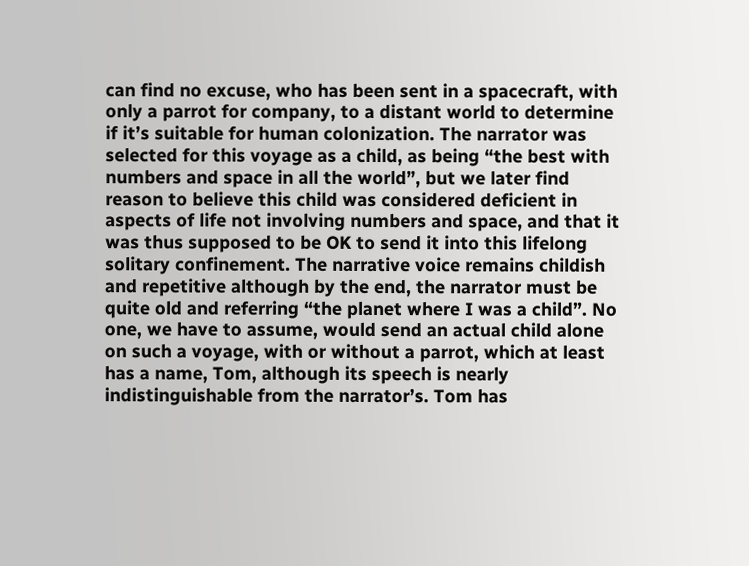can find no excuse, who has been sent in a spacecraft, with only a parrot for company, to a distant world to determine if it’s suitable for human colonization. The narrator was selected for this voyage as a child, as being “the best with numbers and space in all the world”, but we later find reason to believe this child was considered deficient in aspects of life not involving numbers and space, and that it was thus supposed to be OK to send it into this lifelong solitary confinement. The narrative voice remains childish and repetitive although by the end, the narrator must be quite old and referring “the planet where I was a child”. No one, we have to assume, would send an actual child alone on such a voyage, with or without a parrot, which at least has a name, Tom, although its speech is nearly indistinguishable from the narrator’s. Tom has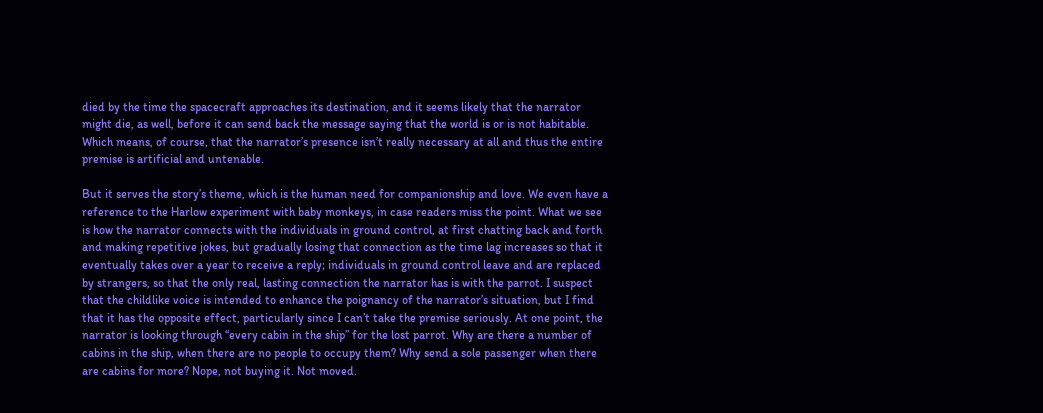died by the time the spacecraft approaches its destination, and it seems likely that the narrator might die, as well, before it can send back the message saying that the world is or is not habitable. Which means, of course, that the narrator’s presence isn’t really necessary at all and thus the entire premise is artificial and untenable.

But it serves the story’s theme, which is the human need for companionship and love. We even have a reference to the Harlow experiment with baby monkeys, in case readers miss the point. What we see is how the narrator connects with the individuals in ground control, at first chatting back and forth and making repetitive jokes, but gradually losing that connection as the time lag increases so that it eventually takes over a year to receive a reply; individuals in ground control leave and are replaced by strangers, so that the only real, lasting connection the narrator has is with the parrot. I suspect that the childlike voice is intended to enhance the poignancy of the narrator’s situation, but I find that it has the opposite effect, particularly since I can’t take the premise seriously. At one point, the narrator is looking through “every cabin in the ship” for the lost parrot. Why are there a number of cabins in the ship, when there are no people to occupy them? Why send a sole passenger when there are cabins for more? Nope, not buying it. Not moved.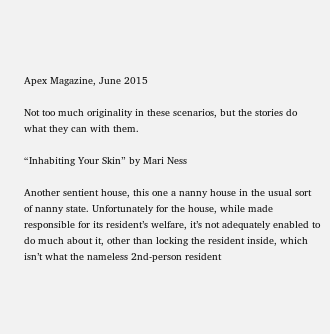Apex Magazine, June 2015

Not too much originality in these scenarios, but the stories do what they can with them.

“Inhabiting Your Skin” by Mari Ness

Another sentient house, this one a nanny house in the usual sort of nanny state. Unfortunately for the house, while made responsible for its resident’s welfare, it’s not adequately enabled to do much about it, other than locking the resident inside, which isn’t what the nameless 2nd-person resident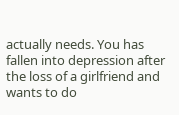actually needs. You has fallen into depression after the loss of a girlfriend and wants to do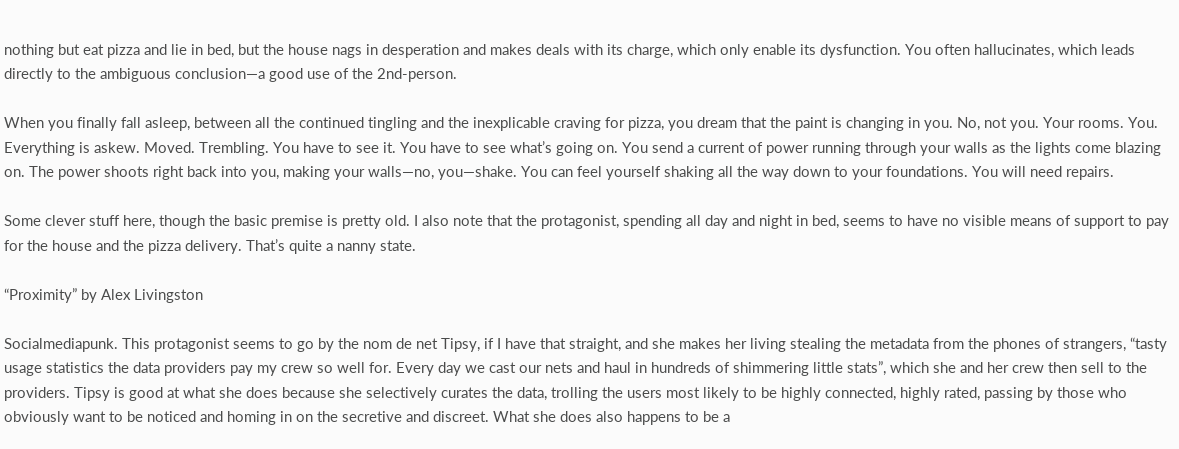nothing but eat pizza and lie in bed, but the house nags in desperation and makes deals with its charge, which only enable its dysfunction. You often hallucinates, which leads directly to the ambiguous conclusion—a good use of the 2nd-person.

When you finally fall asleep, between all the continued tingling and the inexplicable craving for pizza, you dream that the paint is changing in you. No, not you. Your rooms. You. Everything is askew. Moved. Trembling. You have to see it. You have to see what’s going on. You send a current of power running through your walls as the lights come blazing on. The power shoots right back into you, making your walls—no, you—shake. You can feel yourself shaking all the way down to your foundations. You will need repairs.

Some clever stuff here, though the basic premise is pretty old. I also note that the protagonist, spending all day and night in bed, seems to have no visible means of support to pay for the house and the pizza delivery. That’s quite a nanny state.

“Proximity” by Alex Livingston

Socialmediapunk. This protagonist seems to go by the nom de net Tipsy, if I have that straight, and she makes her living stealing the metadata from the phones of strangers, “tasty usage statistics the data providers pay my crew so well for. Every day we cast our nets and haul in hundreds of shimmering little stats”, which she and her crew then sell to the providers. Tipsy is good at what she does because she selectively curates the data, trolling the users most likely to be highly connected, highly rated, passing by those who obviously want to be noticed and homing in on the secretive and discreet. What she does also happens to be a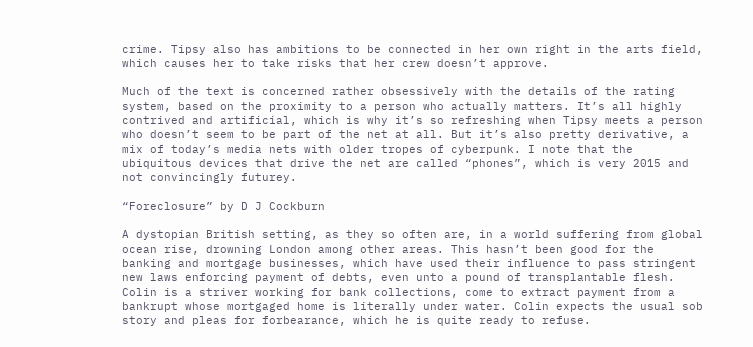crime. Tipsy also has ambitions to be connected in her own right in the arts field, which causes her to take risks that her crew doesn’t approve.

Much of the text is concerned rather obsessively with the details of the rating system, based on the proximity to a person who actually matters. It’s all highly contrived and artificial, which is why it’s so refreshing when Tipsy meets a person who doesn’t seem to be part of the net at all. But it’s also pretty derivative, a mix of today’s media nets with older tropes of cyberpunk. I note that the ubiquitous devices that drive the net are called “phones”, which is very 2015 and not convincingly futurey.

“Foreclosure” by D J Cockburn

A dystopian British setting, as they so often are, in a world suffering from global ocean rise, drowning London among other areas. This hasn’t been good for the banking and mortgage businesses, which have used their influence to pass stringent new laws enforcing payment of debts, even unto a pound of transplantable flesh. Colin is a striver working for bank collections, come to extract payment from a bankrupt whose mortgaged home is literally under water. Colin expects the usual sob story and pleas for forbearance, which he is quite ready to refuse.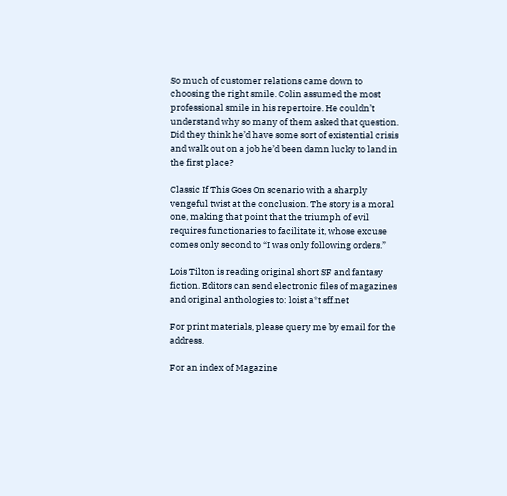So much of customer relations came down to choosing the right smile. Colin assumed the most professional smile in his repertoire. He couldn’t understand why so many of them asked that question. Did they think he’d have some sort of existential crisis and walk out on a job he’d been damn lucky to land in the first place?

Classic If This Goes On scenario with a sharply vengeful twist at the conclusion. The story is a moral one, making that point that the triumph of evil requires functionaries to facilitate it, whose excuse comes only second to “I was only following orders.”

Lois Tilton is reading original short SF and fantasy fiction. Editors can send electronic files of magazines and original anthologies to: loist a*t sff.net

For print materials, please query me by email for the address.

For an index of Magazine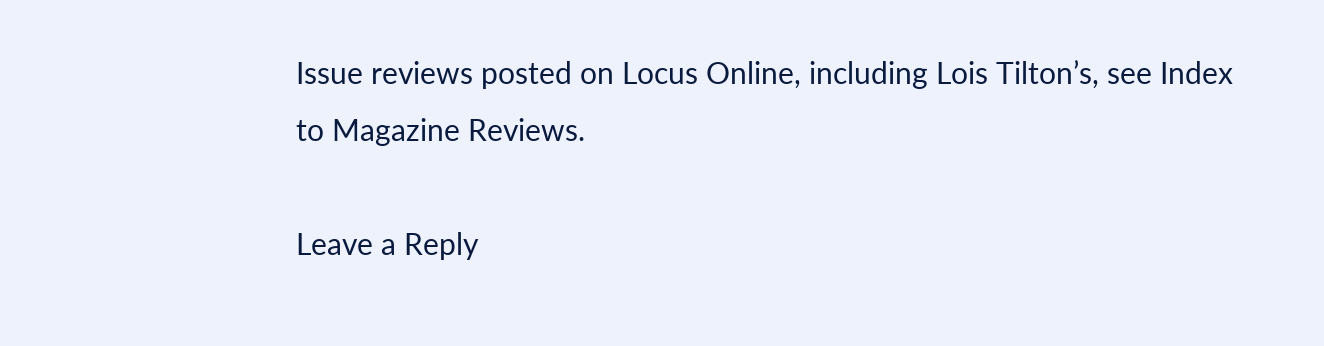Issue reviews posted on Locus Online, including Lois Tilton’s, see Index to Magazine Reviews.

Leave a Reply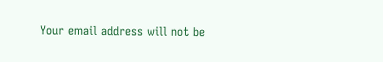Your email address will not be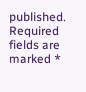published. Required fields are marked *